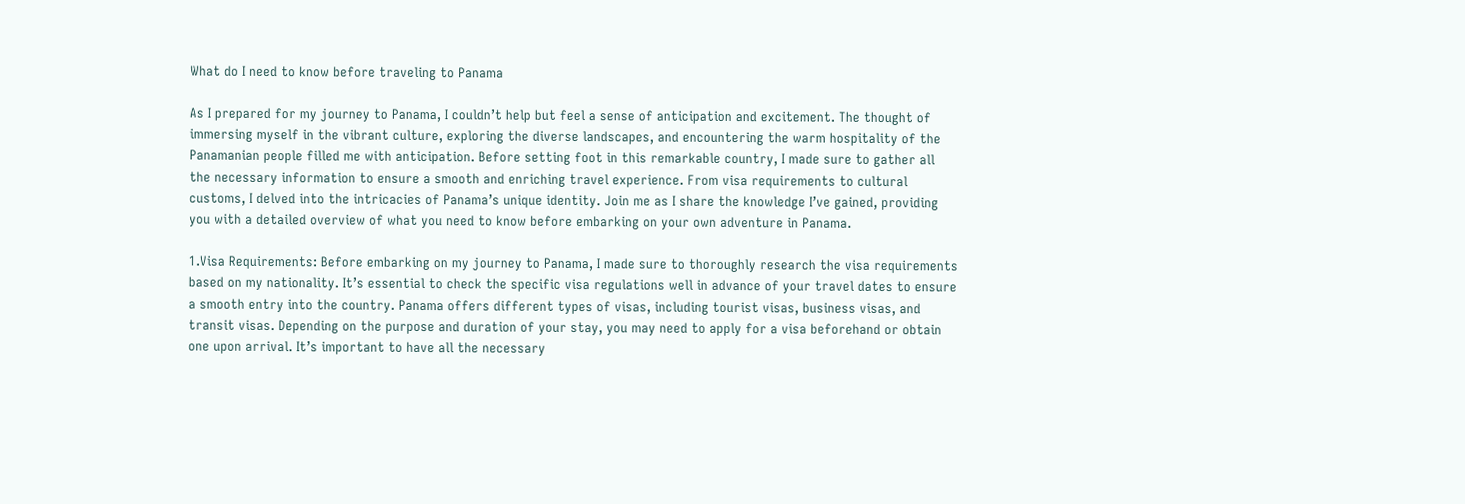What do I need to know before traveling to Panama

As I prepared for my journey to Panama, I couldn’t help but feel a sense of anticipation and excitement. The thought of immersing myself in the vibrant culture, exploring the diverse landscapes, and encountering the warm hospitality of the Panamanian people filled me with anticipation. Before setting foot in this remarkable country, I made sure to gather all the necessary information to ensure a smooth and enriching travel experience. From visa requirements to cultural customs, I delved into the intricacies of Panama’s unique identity. Join me as I share the knowledge I’ve gained, providing you with a detailed overview of what you need to know before embarking on your own adventure in Panama.

1.Visa Requirements: Before embarking on my journey to Panama, I made sure to thoroughly research the visa requirements based on my nationality. It’s essential to check the specific visa regulations well in advance of your travel dates to ensure a smooth entry into the country. Panama offers different types of visas, including tourist visas, business visas, and transit visas. Depending on the purpose and duration of your stay, you may need to apply for a visa beforehand or obtain one upon arrival. It’s important to have all the necessary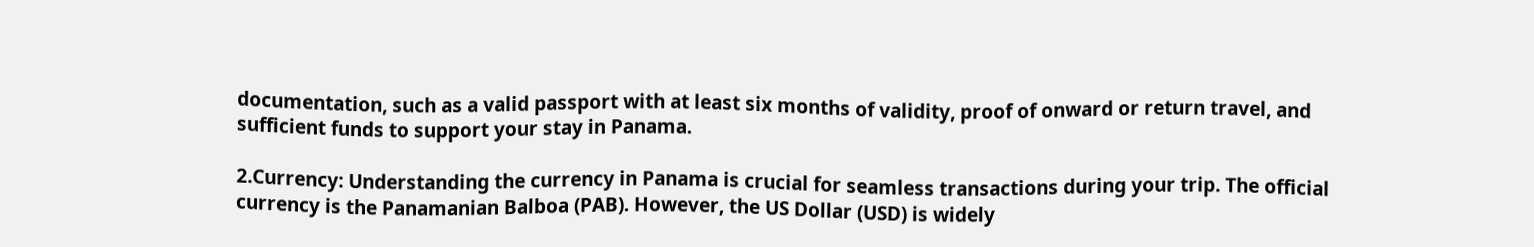documentation, such as a valid passport with at least six months of validity, proof of onward or return travel, and sufficient funds to support your stay in Panama.

2.Currency: Understanding the currency in Panama is crucial for seamless transactions during your trip. The official currency is the Panamanian Balboa (PAB). However, the US Dollar (USD) is widely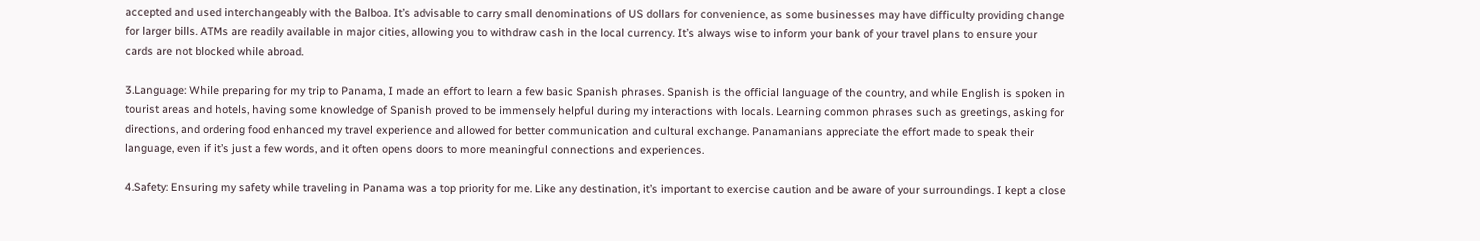accepted and used interchangeably with the Balboa. It’s advisable to carry small denominations of US dollars for convenience, as some businesses may have difficulty providing change for larger bills. ATMs are readily available in major cities, allowing you to withdraw cash in the local currency. It’s always wise to inform your bank of your travel plans to ensure your cards are not blocked while abroad.

3.Language: While preparing for my trip to Panama, I made an effort to learn a few basic Spanish phrases. Spanish is the official language of the country, and while English is spoken in tourist areas and hotels, having some knowledge of Spanish proved to be immensely helpful during my interactions with locals. Learning common phrases such as greetings, asking for directions, and ordering food enhanced my travel experience and allowed for better communication and cultural exchange. Panamanians appreciate the effort made to speak their language, even if it’s just a few words, and it often opens doors to more meaningful connections and experiences.

4.Safety: Ensuring my safety while traveling in Panama was a top priority for me. Like any destination, it’s important to exercise caution and be aware of your surroundings. I kept a close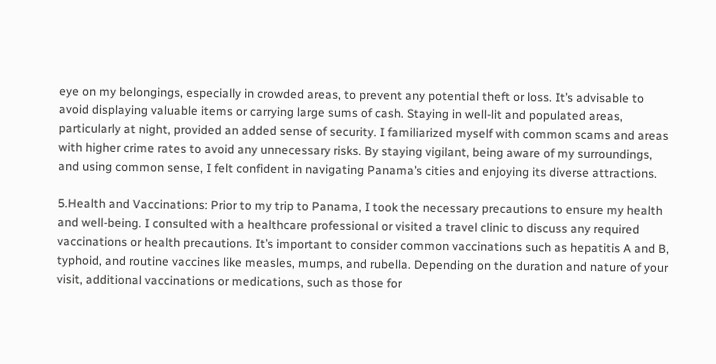eye on my belongings, especially in crowded areas, to prevent any potential theft or loss. It’s advisable to avoid displaying valuable items or carrying large sums of cash. Staying in well-lit and populated areas, particularly at night, provided an added sense of security. I familiarized myself with common scams and areas with higher crime rates to avoid any unnecessary risks. By staying vigilant, being aware of my surroundings, and using common sense, I felt confident in navigating Panama’s cities and enjoying its diverse attractions.

5.Health and Vaccinations: Prior to my trip to Panama, I took the necessary precautions to ensure my health and well-being. I consulted with a healthcare professional or visited a travel clinic to discuss any required vaccinations or health precautions. It’s important to consider common vaccinations such as hepatitis A and B, typhoid, and routine vaccines like measles, mumps, and rubella. Depending on the duration and nature of your visit, additional vaccinations or medications, such as those for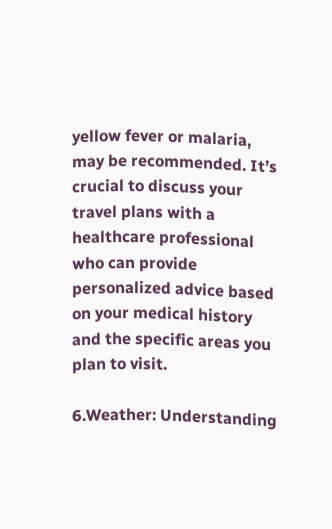yellow fever or malaria, may be recommended. It’s crucial to discuss your travel plans with a healthcare professional who can provide personalized advice based on your medical history and the specific areas you plan to visit.

6.Weather: Understanding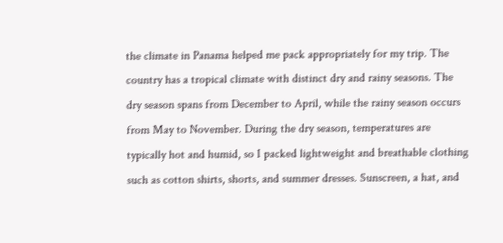the climate in Panama helped me pack appropriately for my trip. The country has a tropical climate with distinct dry and rainy seasons. The dry season spans from December to April, while the rainy season occurs from May to November. During the dry season, temperatures are typically hot and humid, so I packed lightweight and breathable clothing such as cotton shirts, shorts, and summer dresses. Sunscreen, a hat, and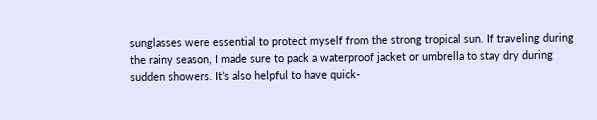sunglasses were essential to protect myself from the strong tropical sun. If traveling during the rainy season, I made sure to pack a waterproof jacket or umbrella to stay dry during sudden showers. It’s also helpful to have quick-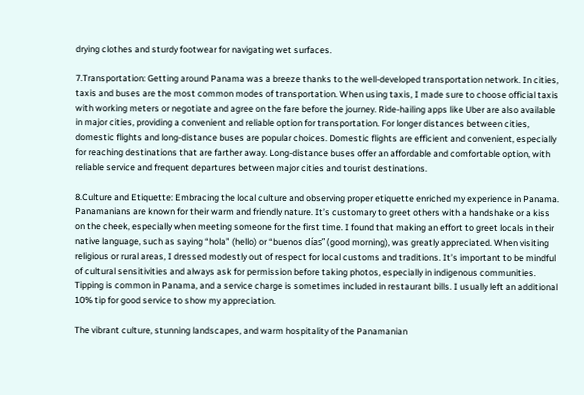drying clothes and sturdy footwear for navigating wet surfaces.

7.Transportation: Getting around Panama was a breeze thanks to the well-developed transportation network. In cities, taxis and buses are the most common modes of transportation. When using taxis, I made sure to choose official taxis with working meters or negotiate and agree on the fare before the journey. Ride-hailing apps like Uber are also available in major cities, providing a convenient and reliable option for transportation. For longer distances between cities, domestic flights and long-distance buses are popular choices. Domestic flights are efficient and convenient, especially for reaching destinations that are farther away. Long-distance buses offer an affordable and comfortable option, with reliable service and frequent departures between major cities and tourist destinations.

8.Culture and Etiquette: Embracing the local culture and observing proper etiquette enriched my experience in Panama. Panamanians are known for their warm and friendly nature. It’s customary to greet others with a handshake or a kiss on the cheek, especially when meeting someone for the first time. I found that making an effort to greet locals in their native language, such as saying “hola” (hello) or “buenos días” (good morning), was greatly appreciated. When visiting religious or rural areas, I dressed modestly out of respect for local customs and traditions. It’s important to be mindful of cultural sensitivities and always ask for permission before taking photos, especially in indigenous communities. Tipping is common in Panama, and a service charge is sometimes included in restaurant bills. I usually left an additional 10% tip for good service to show my appreciation.

The vibrant culture, stunning landscapes, and warm hospitality of the Panamanian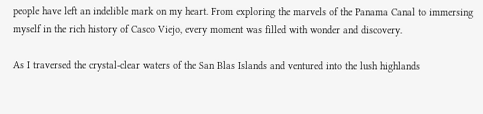people have left an indelible mark on my heart. From exploring the marvels of the Panama Canal to immersing myself in the rich history of Casco Viejo, every moment was filled with wonder and discovery.

As I traversed the crystal-clear waters of the San Blas Islands and ventured into the lush highlands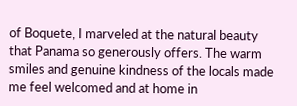of Boquete, I marveled at the natural beauty that Panama so generously offers. The warm smiles and genuine kindness of the locals made me feel welcomed and at home in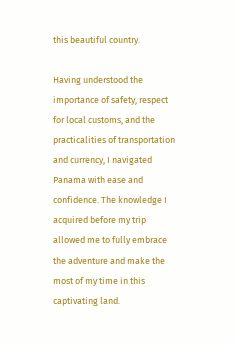this beautiful country.

Having understood the importance of safety, respect for local customs, and the practicalities of transportation and currency, I navigated Panama with ease and confidence. The knowledge I acquired before my trip allowed me to fully embrace the adventure and make the most of my time in this captivating land.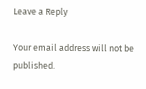Leave a Reply

Your email address will not be published.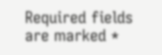Required fields are marked *